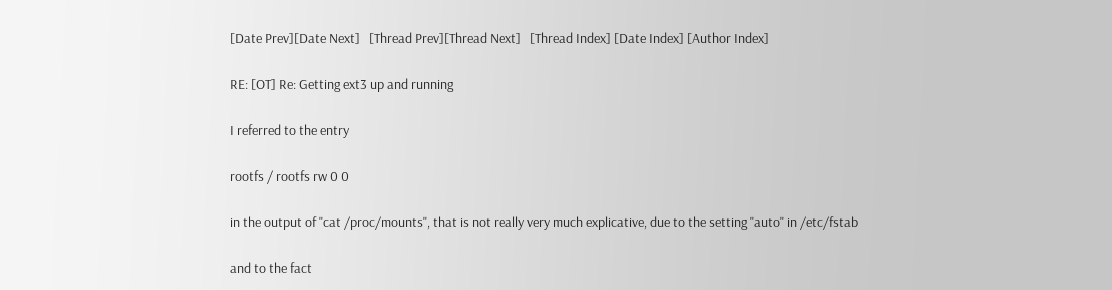[Date Prev][Date Next]   [Thread Prev][Thread Next]   [Thread Index] [Date Index] [Author Index]

RE: [OT] Re: Getting ext3 up and running

I referred to the entry

rootfs / rootfs rw 0 0

in the output of "cat /proc/mounts", that is not really very much explicative, due to the setting "auto" in /etc/fstab

and to the fact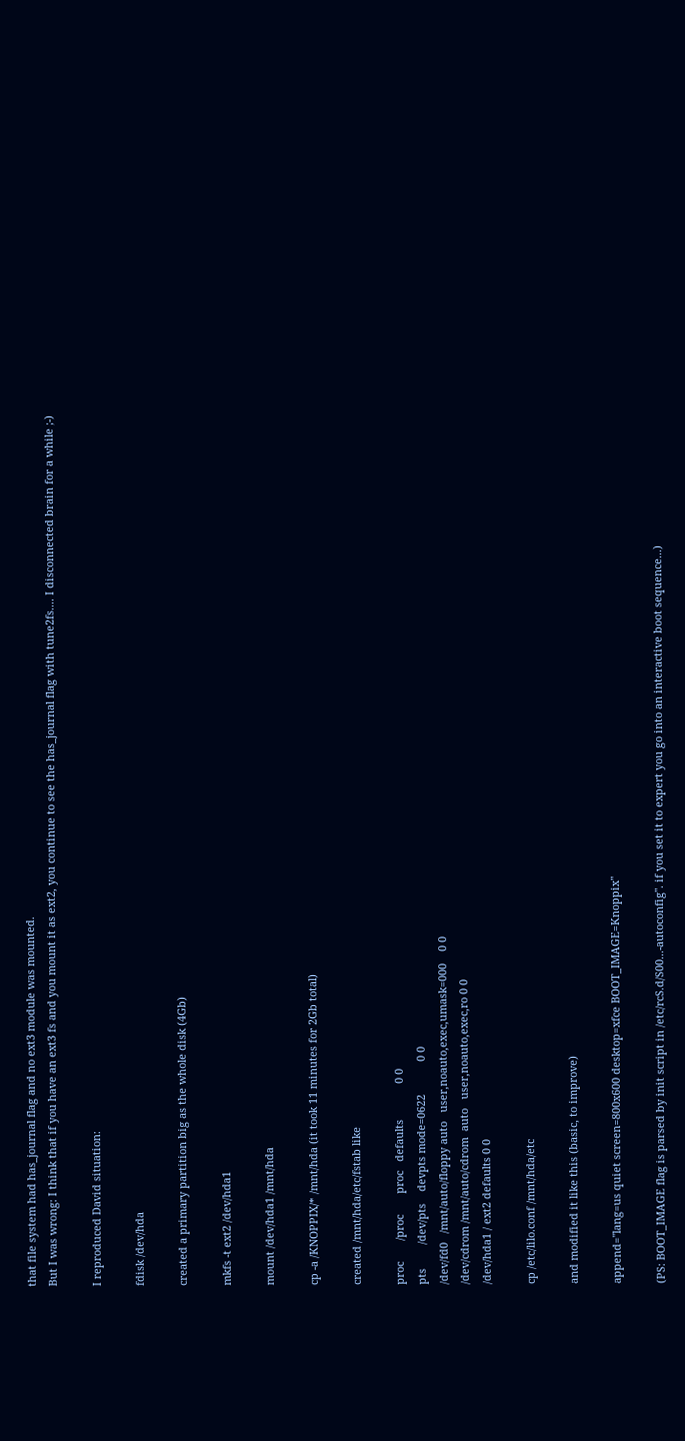that file system had has_journal flag and no ext3 module was mounted.
But I was wrong: I think that if you have an ext3 fs and you mount it as ext2, you continue to see the has_journal flag with tune2fs.... I disconnected brain for a while ;-)

I reproduced David situation:

fdisk /dev/hda

created a primary partition big as the whole disk (4Gb)

mkfs -t ext2 /dev/hda1

mount /dev/hda1 /mnt/hda

cp -a /KNOPPIX/* /mnt/hda (it took 11 minutes for 2Gb total)

created /mnt/hda/etc/fstab like

proc       /proc       proc   defaults            0 0
pts        /dev/pts    devpts mode=0622           0 0
/dev/fd0   /mnt/auto/floppy auto   user,noauto,exec,umask=000    0 0
/dev/cdrom /mnt/auto/cdrom  auto   user,noauto,exec,ro 0 0
/dev/hda1 / ext2 defaults 0 0

cp /etc/lilo.conf /mnt/hda/etc

and modified it like this (basic, to improve)

append="lang=us quiet screen=800x600 desktop=xfce BOOT_IMAGE=Knoppix"

(PS: BOOT_IMAGE flag is parsed by init script in /etc/rcS.d/S00...-autoconfig". if you set it to expert you go into an interactive boot sequence...)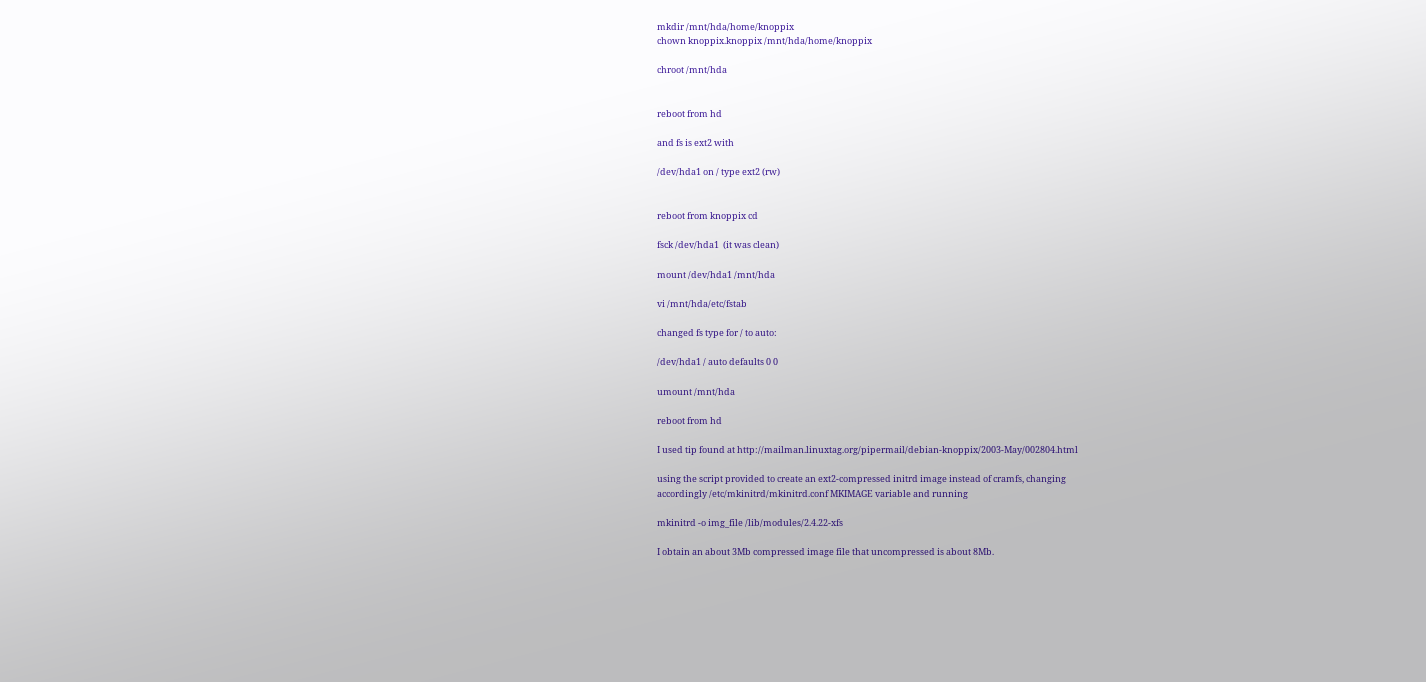mkdir /mnt/hda/home/knoppix
chown knoppix.knoppix /mnt/hda/home/knoppix

chroot /mnt/hda


reboot from hd

and fs is ext2 with

/dev/hda1 on / type ext2 (rw)


reboot from knoppix cd

fsck /dev/hda1  (it was clean)

mount /dev/hda1 /mnt/hda

vi /mnt/hda/etc/fstab

changed fs type for / to auto:

/dev/hda1 / auto defaults 0 0

umount /mnt/hda

reboot from hd

I used tip found at http://mailman.linuxtag.org/pipermail/debian-knoppix/2003-May/002804.html

using the script provided to create an ext2-compressed initrd image instead of cramfs, changing
accordingly /etc/mkinitrd/mkinitrd.conf MKIMAGE variable and running

mkinitrd -o img_file /lib/modules/2.4.22-xfs

I obtain an about 3Mb compressed image file that uncompressed is about 8Mb.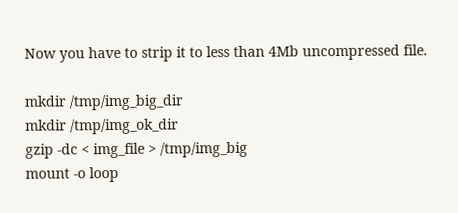Now you have to strip it to less than 4Mb uncompressed file.

mkdir /tmp/img_big_dir
mkdir /tmp/img_ok_dir
gzip -dc < img_file > /tmp/img_big
mount -o loop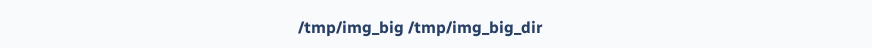/tmp/img_big /tmp/img_big_dir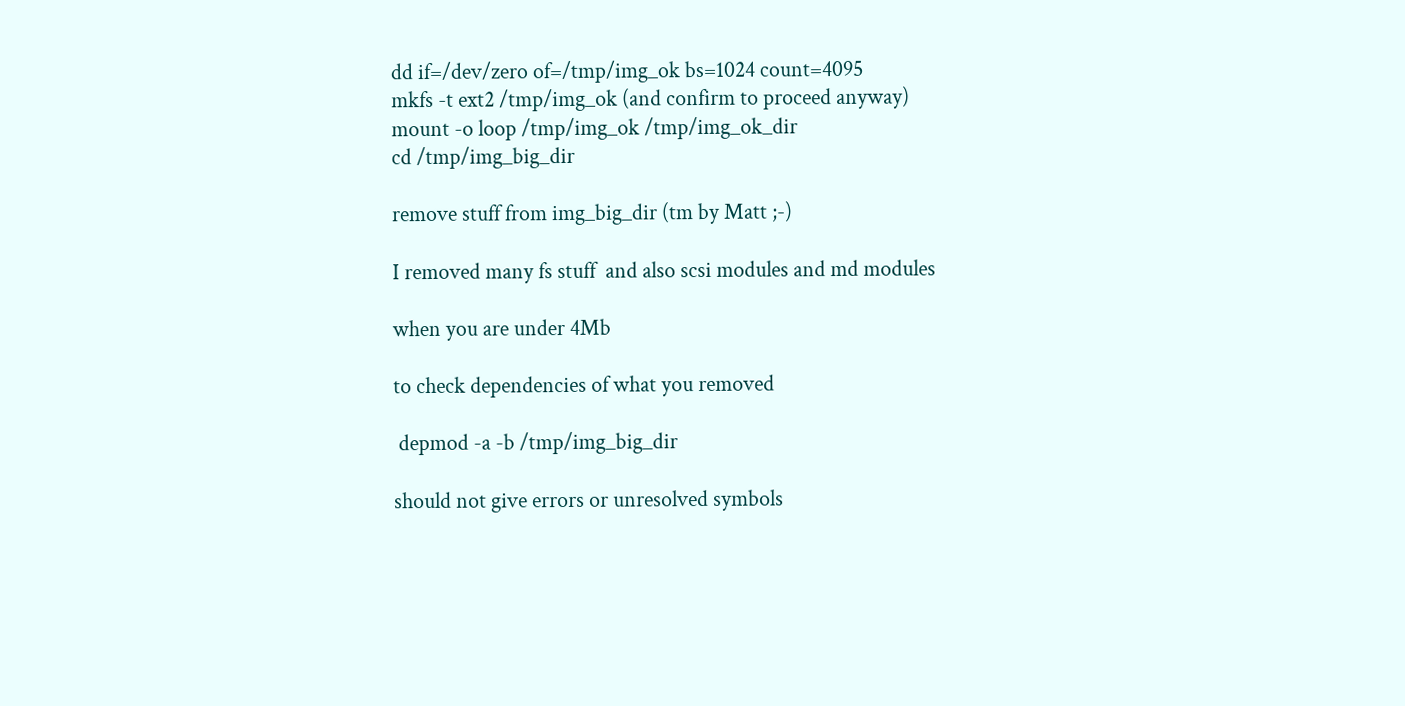dd if=/dev/zero of=/tmp/img_ok bs=1024 count=4095
mkfs -t ext2 /tmp/img_ok (and confirm to proceed anyway)
mount -o loop /tmp/img_ok /tmp/img_ok_dir
cd /tmp/img_big_dir

remove stuff from img_big_dir (tm by Matt ;-)

I removed many fs stuff  and also scsi modules and md modules

when you are under 4Mb

to check dependencies of what you removed

 depmod -a -b /tmp/img_big_dir

should not give errors or unresolved symbols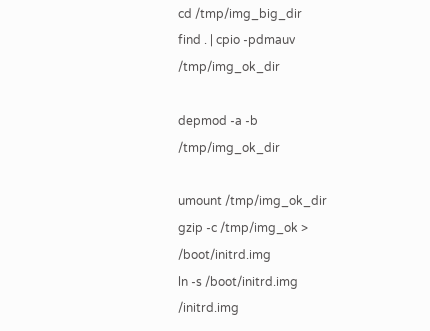cd /tmp/img_big_dir
find . | cpio -pdmauv /tmp/img_ok_dir

depmod -a -b /tmp/img_ok_dir

umount /tmp/img_ok_dir
gzip -c /tmp/img_ok > /boot/initrd.img
ln -s /boot/initrd.img /initrd.img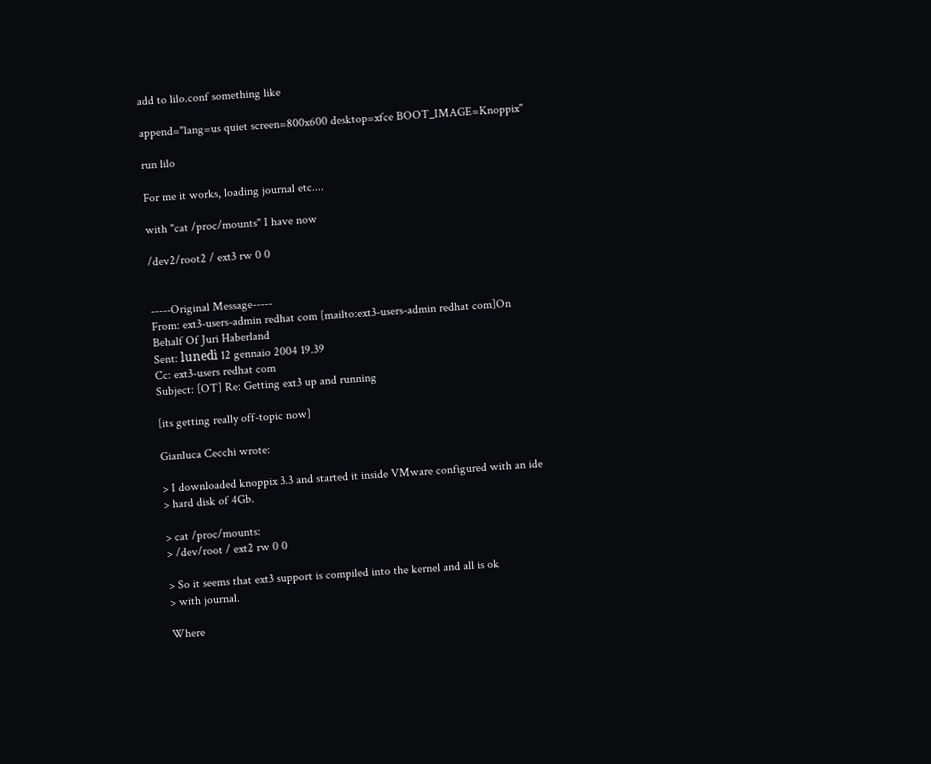add to lilo.conf something like

append="lang=us quiet screen=800x600 desktop=xfce BOOT_IMAGE=Knoppix"

run lilo

For me it works, loading journal etc....

with "cat /proc/mounts" I have now

/dev2/root2 / ext3 rw 0 0


-----Original Message-----
From: ext3-users-admin redhat com [mailto:ext3-users-admin redhat com]On
Behalf Of Juri Haberland
Sent: lunedì 12 gennaio 2004 19.39
Cc: ext3-users redhat com
Subject: [OT] Re: Getting ext3 up and running

[its getting really off-topic now]

Gianluca Cecchi wrote:

> I downloaded knoppix 3.3 and started it inside VMware configured with an ide
> hard disk of 4Gb.

> cat /proc/mounts:
> /dev/root / ext2 rw 0 0

> So it seems that ext3 support is compiled into the kernel and all is ok
> with journal.

Where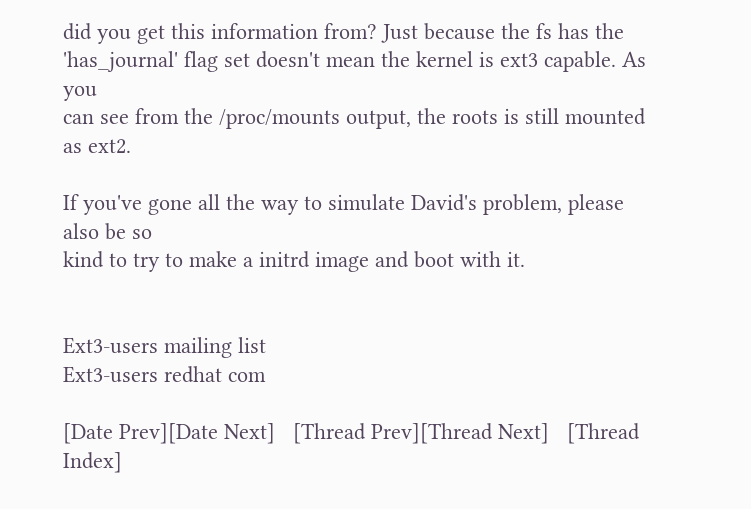did you get this information from? Just because the fs has the
'has_journal' flag set doesn't mean the kernel is ext3 capable. As you
can see from the /proc/mounts output, the roots is still mounted as ext2.

If you've gone all the way to simulate David's problem, please also be so
kind to try to make a initrd image and boot with it.


Ext3-users mailing list
Ext3-users redhat com

[Date Prev][Date Next]   [Thread Prev][Thread Next]   [Thread Index]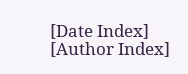[Date Index] [Author Index]